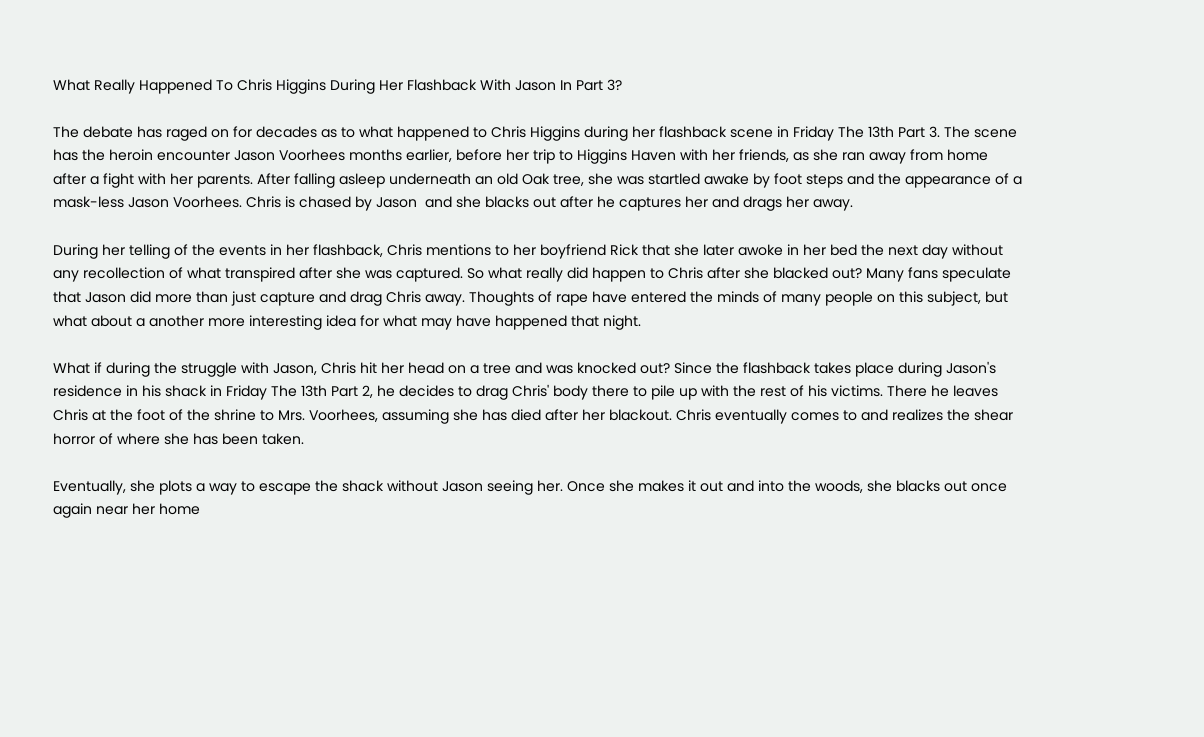What Really Happened To Chris Higgins During Her Flashback With Jason In Part 3?

The debate has raged on for decades as to what happened to Chris Higgins during her flashback scene in Friday The 13th Part 3. The scene has the heroin encounter Jason Voorhees months earlier, before her trip to Higgins Haven with her friends, as she ran away from home after a fight with her parents. After falling asleep underneath an old Oak tree, she was startled awake by foot steps and the appearance of a mask-less Jason Voorhees. Chris is chased by Jason  and she blacks out after he captures her and drags her away.

During her telling of the events in her flashback, Chris mentions to her boyfriend Rick that she later awoke in her bed the next day without any recollection of what transpired after she was captured. So what really did happen to Chris after she blacked out? Many fans speculate that Jason did more than just capture and drag Chris away. Thoughts of rape have entered the minds of many people on this subject, but what about a another more interesting idea for what may have happened that night.

What if during the struggle with Jason, Chris hit her head on a tree and was knocked out? Since the flashback takes place during Jason's residence in his shack in Friday The 13th Part 2, he decides to drag Chris' body there to pile up with the rest of his victims. There he leaves Chris at the foot of the shrine to Mrs. Voorhees, assuming she has died after her blackout. Chris eventually comes to and realizes the shear horror of where she has been taken.

Eventually, she plots a way to escape the shack without Jason seeing her. Once she makes it out and into the woods, she blacks out once again near her home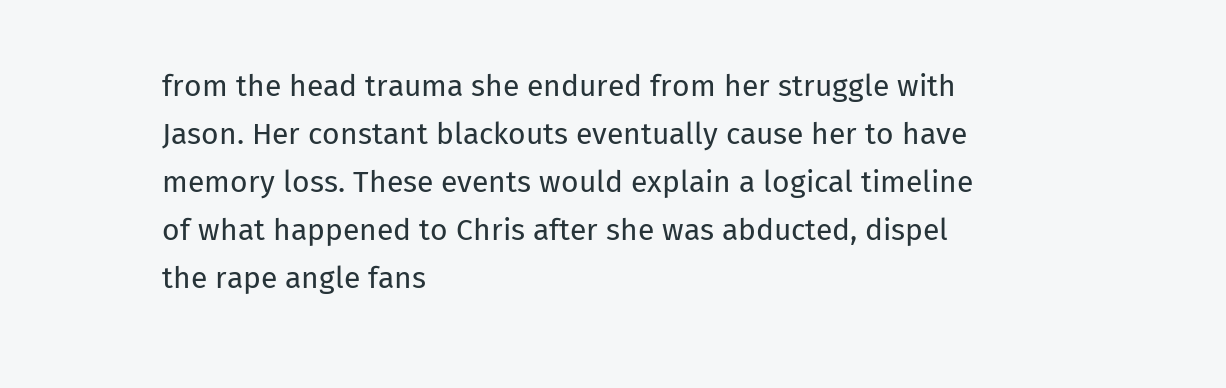from the head trauma she endured from her struggle with Jason. Her constant blackouts eventually cause her to have memory loss. These events would explain a logical timeline of what happened to Chris after she was abducted, dispel the rape angle fans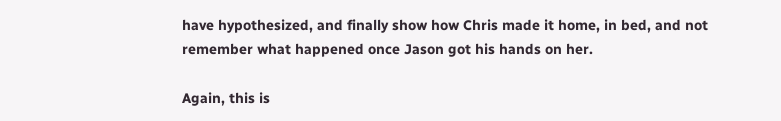have hypothesized, and finally show how Chris made it home, in bed, and not remember what happened once Jason got his hands on her.

Again, this is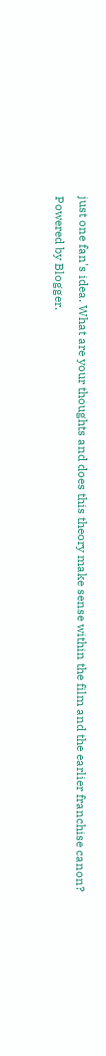just one fan's idea. What are your thoughts and does this theory make sense within the film and the earlier franchise canon?
Powered by Blogger.